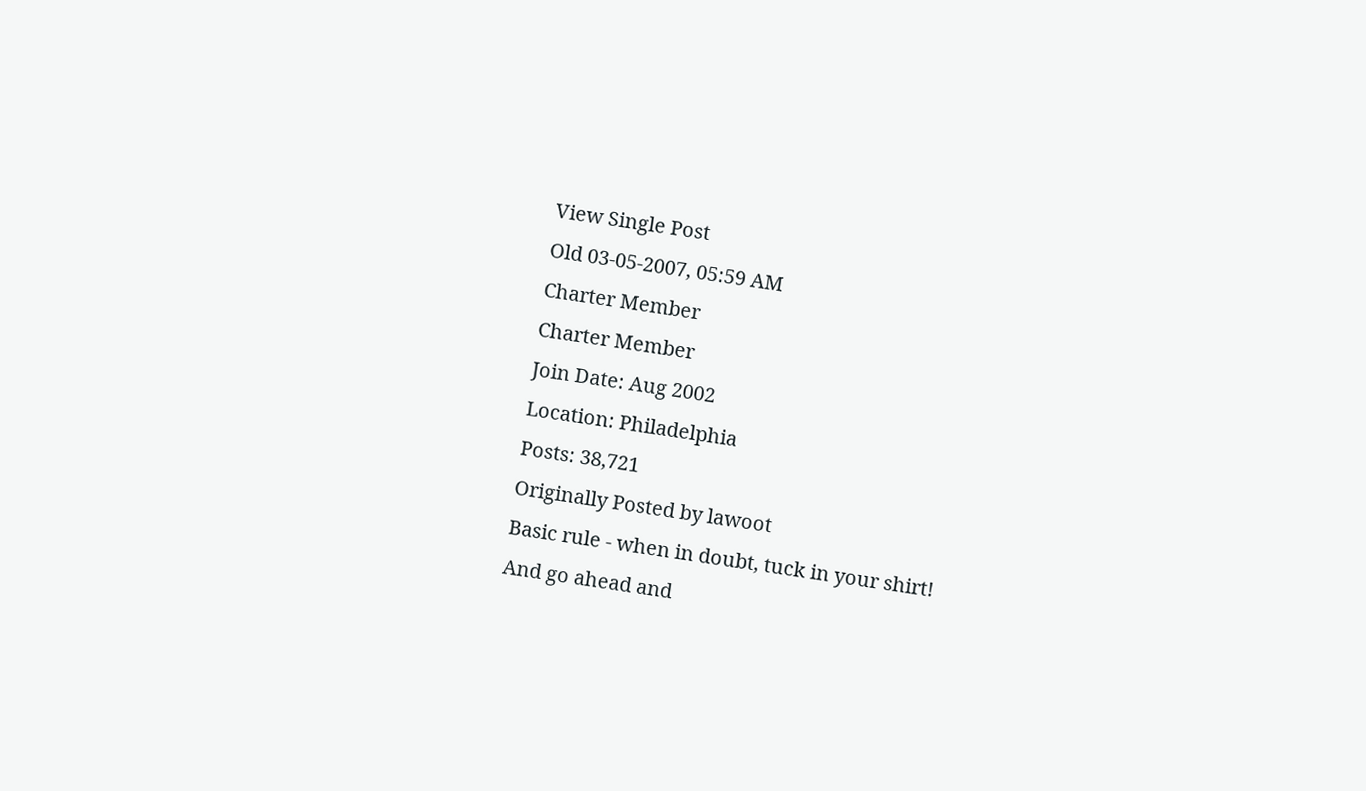View Single Post
Old 03-05-2007, 05:59 AM
Charter Member
Charter Member
Join Date: Aug 2002
Location: Philadelphia
Posts: 38,721
Originally Posted by lawoot
Basic rule - when in doubt, tuck in your shirt!
And go ahead and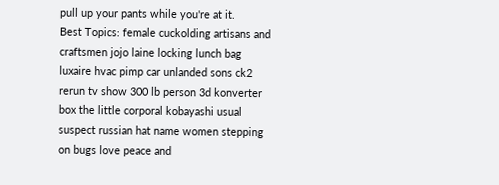pull up your pants while you're at it.
Best Topics: female cuckolding artisans and craftsmen jojo laine locking lunch bag luxaire hvac pimp car unlanded sons ck2 rerun tv show 300 lb person 3d konverter box the little corporal kobayashi usual suspect russian hat name women stepping on bugs love peace and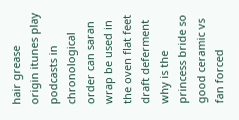hair grease origin itunes play podcasts in chronological order can saran wrap be used in the oven flat feet draft deferment why is the princess bride so good ceramic vs fan forced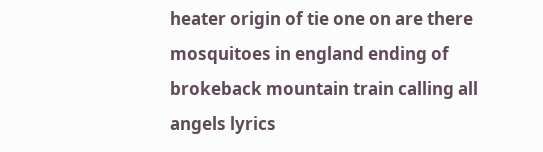heater origin of tie one on are there mosquitoes in england ending of brokeback mountain train calling all angels lyrics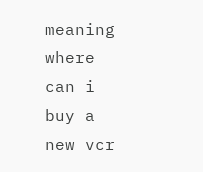meaning where can i buy a new vcr